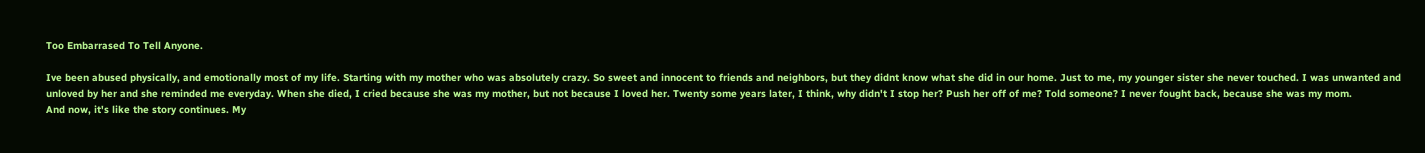Too Embarrased To Tell Anyone.

Ive been abused physically, and emotionally most of my life. Starting with my mother who was absolutely crazy. So sweet and innocent to friends and neighbors, but they didnt know what she did in our home. Just to me, my younger sister she never touched. I was unwanted and unloved by her and she reminded me everyday. When she died, I cried because she was my mother, but not because I loved her. Twenty some years later, I think, why didn't I stop her? Push her off of me? Told someone? I never fought back, because she was my mom.
And now, it's like the story continues. My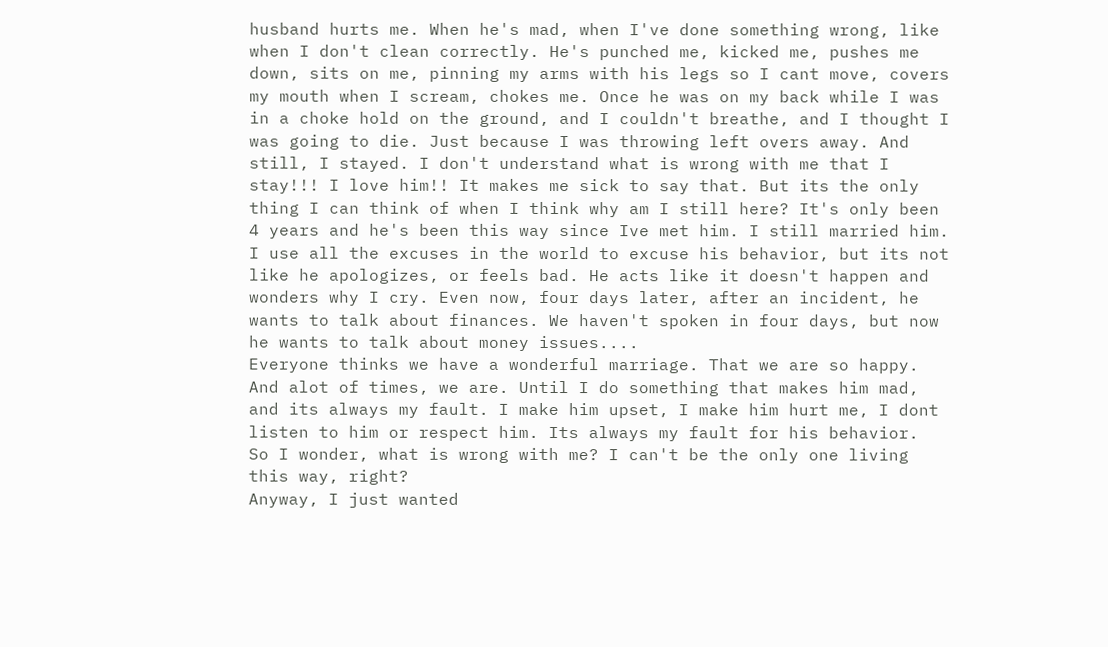husband hurts me. When he's mad, when I've done something wrong, like when I don't clean correctly. He's punched me, kicked me, pushes me down, sits on me, pinning my arms with his legs so I cant move, covers my mouth when I scream, chokes me. Once he was on my back while I was in a choke hold on the ground, and I couldn't breathe, and I thought I was going to die. Just because I was throwing left overs away. And still, I stayed. I don't understand what is wrong with me that I stay!!! I love him!! It makes me sick to say that. But its the only thing I can think of when I think why am I still here? It's only been 4 years and he's been this way since Ive met him. I still married him. I use all the excuses in the world to excuse his behavior, but its not like he apologizes, or feels bad. He acts like it doesn't happen and wonders why I cry. Even now, four days later, after an incident, he wants to talk about finances. We haven't spoken in four days, but now he wants to talk about money issues....
Everyone thinks we have a wonderful marriage. That we are so happy. And alot of times, we are. Until I do something that makes him mad, and its always my fault. I make him upset, I make him hurt me, I dont listen to him or respect him. Its always my fault for his behavior.
So I wonder, what is wrong with me? I can't be the only one living this way, right?
Anyway, I just wanted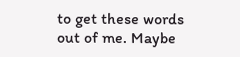to get these words out of me. Maybe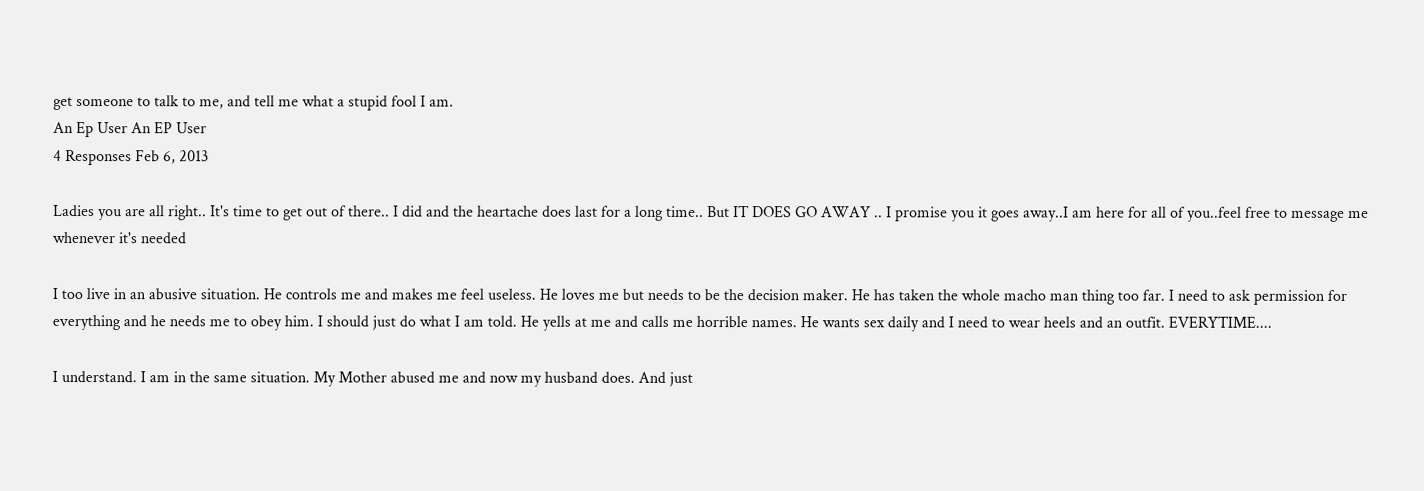get someone to talk to me, and tell me what a stupid fool I am.
An Ep User An EP User
4 Responses Feb 6, 2013

Ladies you are all right.. It's time to get out of there.. I did and the heartache does last for a long time.. But IT DOES GO AWAY .. I promise you it goes away..I am here for all of you..feel free to message me whenever it's needed

I too live in an abusive situation. He controls me and makes me feel useless. He loves me but needs to be the decision maker. He has taken the whole macho man thing too far. I need to ask permission for everything and he needs me to obey him. I should just do what I am told. He yells at me and calls me horrible names. He wants sex daily and I need to wear heels and an outfit. EVERYTIME....

I understand. I am in the same situation. My Mother abused me and now my husband does. And just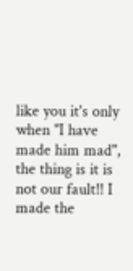like you it's only when "I have made him mad", the thing is it is not our fault!! I made the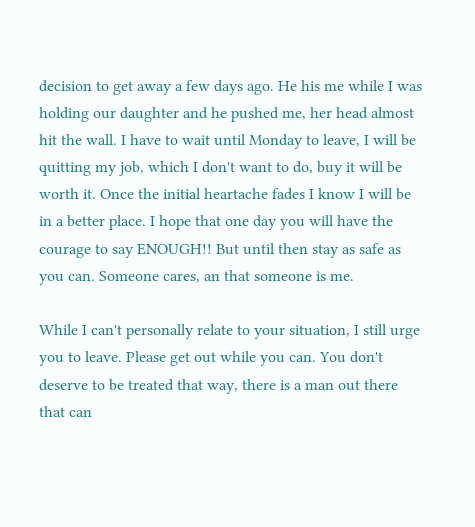decision to get away a few days ago. He his me while I was holding our daughter and he pushed me, her head almost hit the wall. I have to wait until Monday to leave, I will be quitting my job, which I don't want to do, buy it will be worth it. Once the initial heartache fades I know I will be in a better place. I hope that one day you will have the courage to say ENOUGH!! But until then stay as safe as you can. Someone cares, an that someone is me.

While I can't personally relate to your situation, I still urge you to leave. Please get out while you can. You don't deserve to be treated that way, there is a man out there that can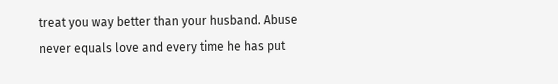treat you way better than your husband. Abuse never equals love and every time he has put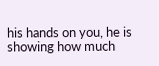his hands on you, he is showing how much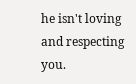he isn't loving and respecting you.